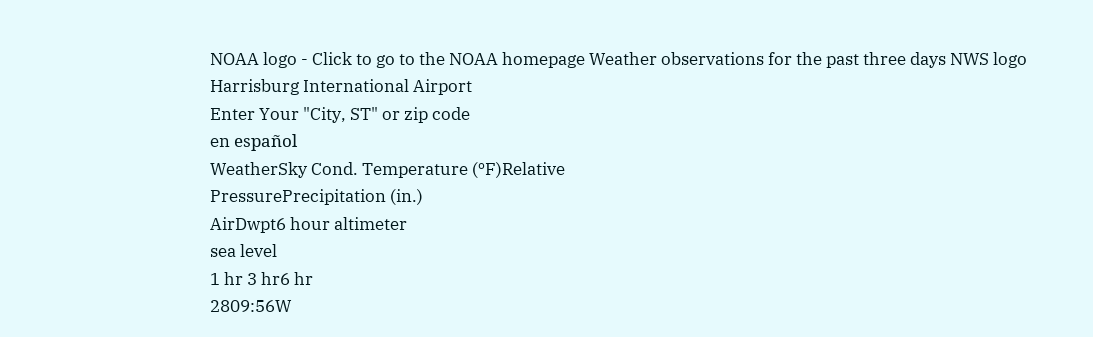NOAA logo - Click to go to the NOAA homepage Weather observations for the past three days NWS logo
Harrisburg International Airport
Enter Your "City, ST" or zip code
en español
WeatherSky Cond. Temperature (ºF)Relative
PressurePrecipitation (in.)
AirDwpt6 hour altimeter
sea level
1 hr 3 hr6 hr
2809:56W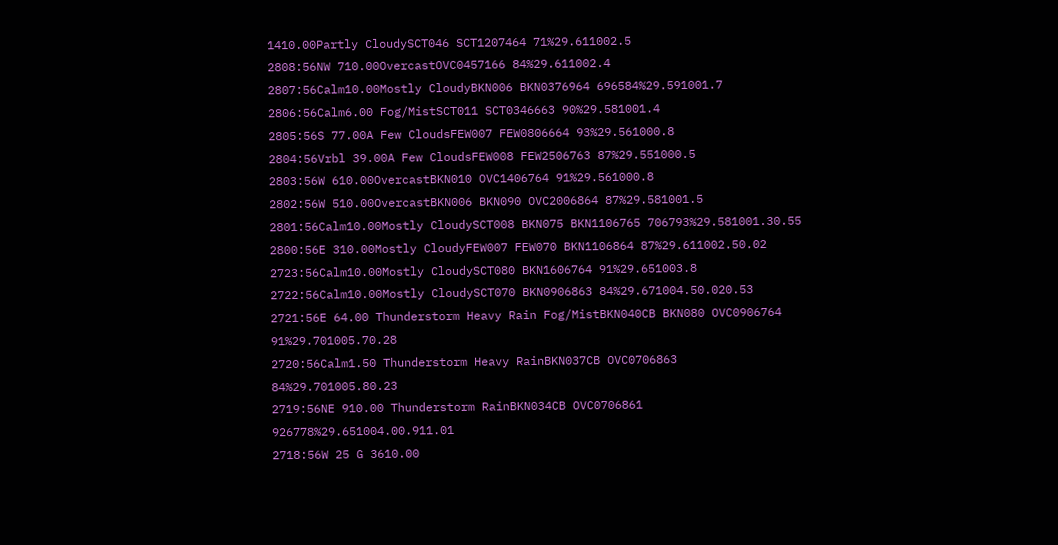1410.00Partly CloudySCT046 SCT1207464 71%29.611002.5
2808:56NW 710.00OvercastOVC0457166 84%29.611002.4
2807:56Calm10.00Mostly CloudyBKN006 BKN0376964 696584%29.591001.7
2806:56Calm6.00 Fog/MistSCT011 SCT0346663 90%29.581001.4
2805:56S 77.00A Few CloudsFEW007 FEW0806664 93%29.561000.8
2804:56Vrbl 39.00A Few CloudsFEW008 FEW2506763 87%29.551000.5
2803:56W 610.00OvercastBKN010 OVC1406764 91%29.561000.8
2802:56W 510.00OvercastBKN006 BKN090 OVC2006864 87%29.581001.5
2801:56Calm10.00Mostly CloudySCT008 BKN075 BKN1106765 706793%29.581001.30.55
2800:56E 310.00Mostly CloudyFEW007 FEW070 BKN1106864 87%29.611002.50.02
2723:56Calm10.00Mostly CloudySCT080 BKN1606764 91%29.651003.8
2722:56Calm10.00Mostly CloudySCT070 BKN0906863 84%29.671004.50.020.53
2721:56E 64.00 Thunderstorm Heavy Rain Fog/MistBKN040CB BKN080 OVC0906764 91%29.701005.70.28
2720:56Calm1.50 Thunderstorm Heavy RainBKN037CB OVC0706863 84%29.701005.80.23
2719:56NE 910.00 Thunderstorm RainBKN034CB OVC0706861 926778%29.651004.00.911.01
2718:56W 25 G 3610.00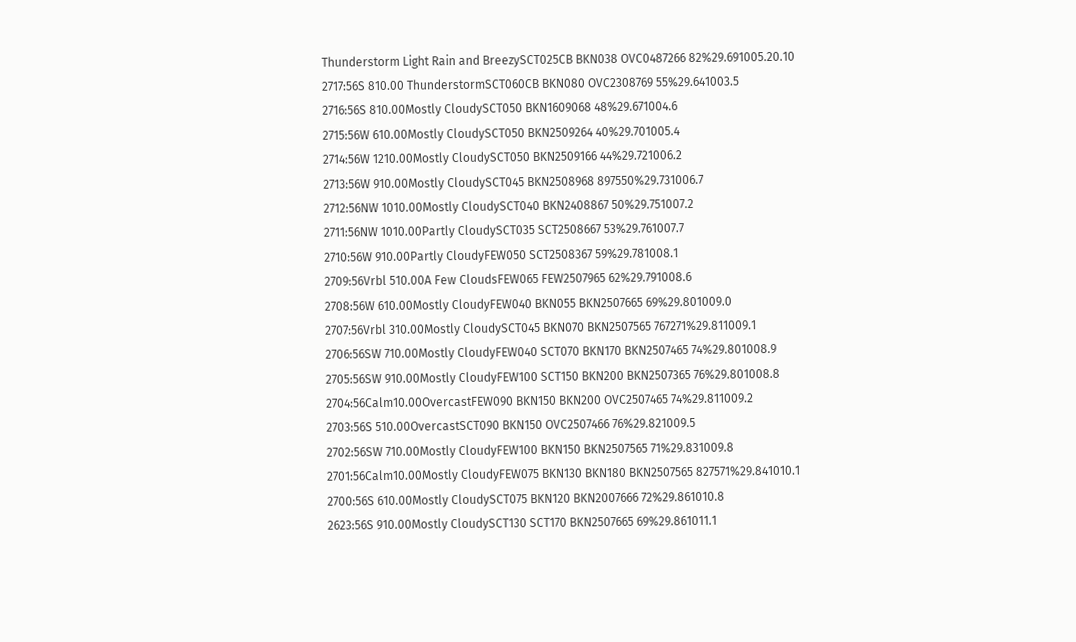Thunderstorm Light Rain and BreezySCT025CB BKN038 OVC0487266 82%29.691005.20.10
2717:56S 810.00 ThunderstormSCT060CB BKN080 OVC2308769 55%29.641003.5
2716:56S 810.00Mostly CloudySCT050 BKN1609068 48%29.671004.6
2715:56W 610.00Mostly CloudySCT050 BKN2509264 40%29.701005.4
2714:56W 1210.00Mostly CloudySCT050 BKN2509166 44%29.721006.2
2713:56W 910.00Mostly CloudySCT045 BKN2508968 897550%29.731006.7
2712:56NW 1010.00Mostly CloudySCT040 BKN2408867 50%29.751007.2
2711:56NW 1010.00Partly CloudySCT035 SCT2508667 53%29.761007.7
2710:56W 910.00Partly CloudyFEW050 SCT2508367 59%29.781008.1
2709:56Vrbl 510.00A Few CloudsFEW065 FEW2507965 62%29.791008.6
2708:56W 610.00Mostly CloudyFEW040 BKN055 BKN2507665 69%29.801009.0
2707:56Vrbl 310.00Mostly CloudySCT045 BKN070 BKN2507565 767271%29.811009.1
2706:56SW 710.00Mostly CloudyFEW040 SCT070 BKN170 BKN2507465 74%29.801008.9
2705:56SW 910.00Mostly CloudyFEW100 SCT150 BKN200 BKN2507365 76%29.801008.8
2704:56Calm10.00OvercastFEW090 BKN150 BKN200 OVC2507465 74%29.811009.2
2703:56S 510.00OvercastSCT090 BKN150 OVC2507466 76%29.821009.5
2702:56SW 710.00Mostly CloudyFEW100 BKN150 BKN2507565 71%29.831009.8
2701:56Calm10.00Mostly CloudyFEW075 BKN130 BKN180 BKN2507565 827571%29.841010.1
2700:56S 610.00Mostly CloudySCT075 BKN120 BKN2007666 72%29.861010.8
2623:56S 910.00Mostly CloudySCT130 SCT170 BKN2507665 69%29.861011.1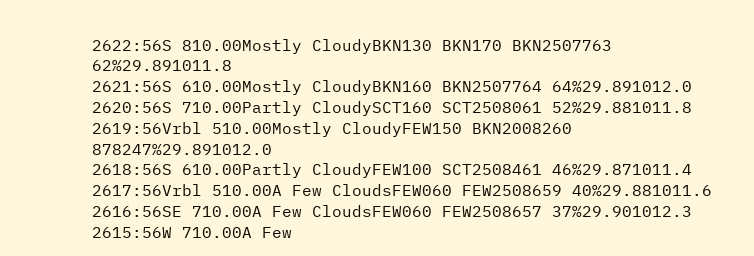2622:56S 810.00Mostly CloudyBKN130 BKN170 BKN2507763 62%29.891011.8
2621:56S 610.00Mostly CloudyBKN160 BKN2507764 64%29.891012.0
2620:56S 710.00Partly CloudySCT160 SCT2508061 52%29.881011.8
2619:56Vrbl 510.00Mostly CloudyFEW150 BKN2008260 878247%29.891012.0
2618:56S 610.00Partly CloudyFEW100 SCT2508461 46%29.871011.4
2617:56Vrbl 510.00A Few CloudsFEW060 FEW2508659 40%29.881011.6
2616:56SE 710.00A Few CloudsFEW060 FEW2508657 37%29.901012.3
2615:56W 710.00A Few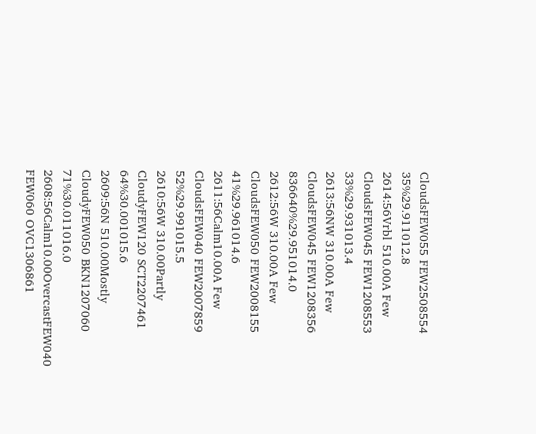CloudsFEW055 FEW2508554 35%29.911012.8
2614:56Vrbl 510.00A Few CloudsFEW045 FEW1208553 33%29.931013.4
2613:56NW 310.00A Few CloudsFEW045 FEW1208356 836640%29.951014.0
2612:56W 310.00A Few CloudsFEW050 FEW2008155 41%29.961014.6
2611:56Calm10.00A Few CloudsFEW040 FEW2007859 52%29.991015.5
2610:56W 310.00Partly CloudyFEW120 SCT2207461 64%30.001015.6
2609:56N 510.00Mostly CloudyFEW050 BKN1207060 71%30.011016.0
2608:56Calm10.00OvercastFEW040 FEW060 OVC1306861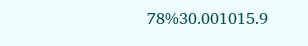78%30.001015.9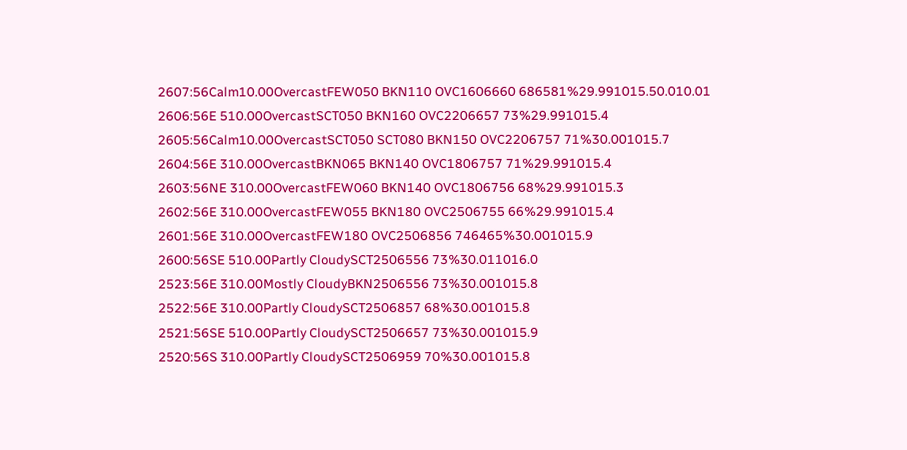2607:56Calm10.00OvercastFEW050 BKN110 OVC1606660 686581%29.991015.50.010.01
2606:56E 510.00OvercastSCT050 BKN160 OVC2206657 73%29.991015.4
2605:56Calm10.00OvercastSCT050 SCT080 BKN150 OVC2206757 71%30.001015.7
2604:56E 310.00OvercastBKN065 BKN140 OVC1806757 71%29.991015.4
2603:56NE 310.00OvercastFEW060 BKN140 OVC1806756 68%29.991015.3
2602:56E 310.00OvercastFEW055 BKN180 OVC2506755 66%29.991015.4
2601:56E 310.00OvercastFEW180 OVC2506856 746465%30.001015.9
2600:56SE 510.00Partly CloudySCT2506556 73%30.011016.0
2523:56E 310.00Mostly CloudyBKN2506556 73%30.001015.8
2522:56E 310.00Partly CloudySCT2506857 68%30.001015.8
2521:56SE 510.00Partly CloudySCT2506657 73%30.001015.9
2520:56S 310.00Partly CloudySCT2506959 70%30.001015.8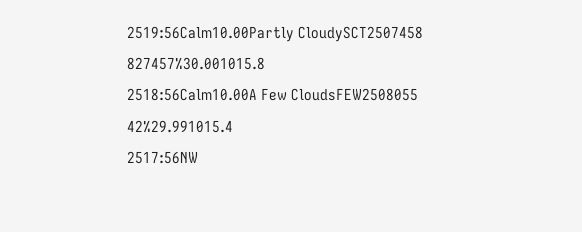2519:56Calm10.00Partly CloudySCT2507458 827457%30.001015.8
2518:56Calm10.00A Few CloudsFEW2508055 42%29.991015.4
2517:56NW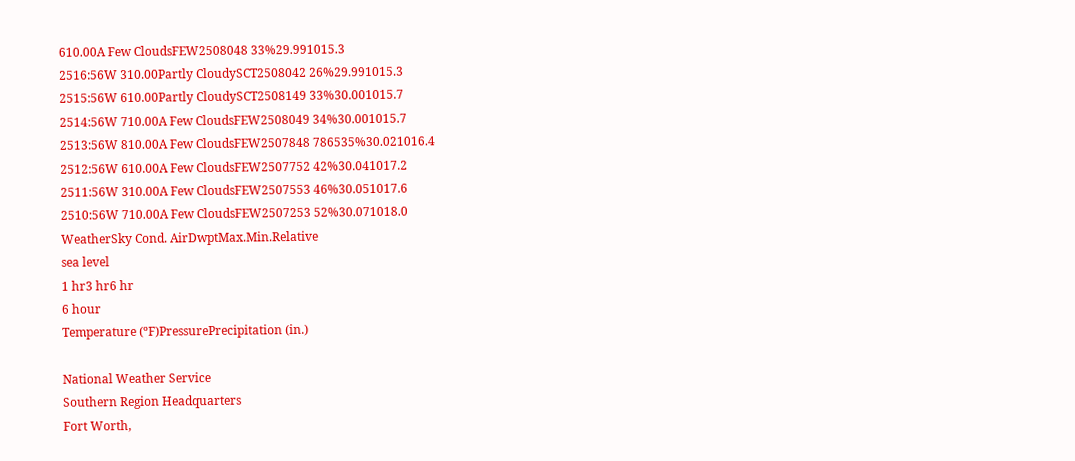610.00A Few CloudsFEW2508048 33%29.991015.3
2516:56W 310.00Partly CloudySCT2508042 26%29.991015.3
2515:56W 610.00Partly CloudySCT2508149 33%30.001015.7
2514:56W 710.00A Few CloudsFEW2508049 34%30.001015.7
2513:56W 810.00A Few CloudsFEW2507848 786535%30.021016.4
2512:56W 610.00A Few CloudsFEW2507752 42%30.041017.2
2511:56W 310.00A Few CloudsFEW2507553 46%30.051017.6
2510:56W 710.00A Few CloudsFEW2507253 52%30.071018.0
WeatherSky Cond. AirDwptMax.Min.Relative
sea level
1 hr3 hr6 hr
6 hour
Temperature (ºF)PressurePrecipitation (in.)

National Weather Service
Southern Region Headquarters
Fort Worth,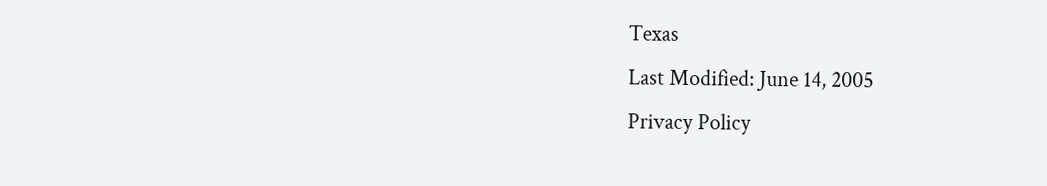Texas
Last Modified: June 14, 2005
Privacy Policy